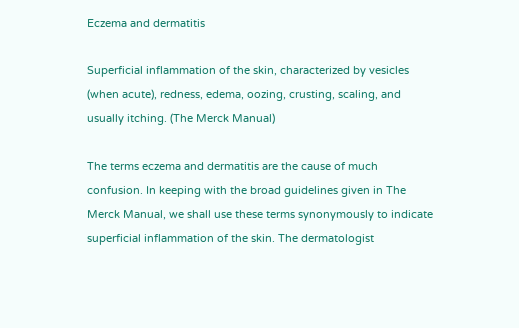Eczema and dermatitis

Superficial inflammation of the skin, characterized by vesicles (when acute), redness, edema, oozing, crusting, scaling, and usually itching. (The Merck Manual)

The terms eczema and dermatitis are the cause of much confusion. In keeping with the broad guidelines given in The Merck Manual, we shall use these terms synonymously to indicate superficial inflammation of the skin. The dermatologist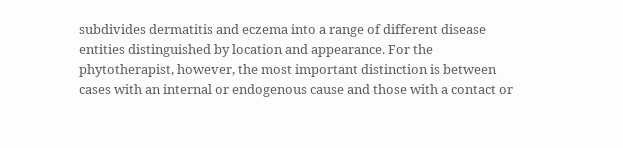subdivides dermatitis and eczema into a range of different disease entities distinguished by location and appearance. For the phytotherapist, however, the most important distinction is between cases with an internal or endogenous cause and those with a contact or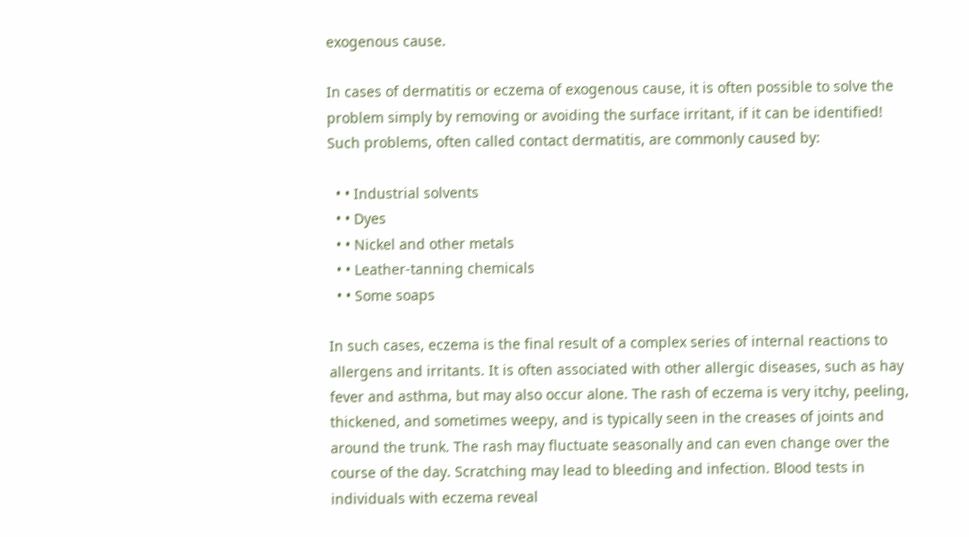exogenous cause.

In cases of dermatitis or eczema of exogenous cause, it is often possible to solve the problem simply by removing or avoiding the surface irritant, if it can be identified! Such problems, often called contact dermatitis, are commonly caused by:

  • • Industrial solvents
  • • Dyes
  • • Nickel and other metals
  • • Leather-tanning chemicals
  • • Some soaps

In such cases, eczema is the final result of a complex series of internal reactions to allergens and irritants. It is often associated with other allergic diseases, such as hay fever and asthma, but may also occur alone. The rash of eczema is very itchy, peeling, thickened, and sometimes weepy, and is typically seen in the creases of joints and around the trunk. The rash may fluctuate seasonally and can even change over the course of the day. Scratching may lead to bleeding and infection. Blood tests in individuals with eczema reveal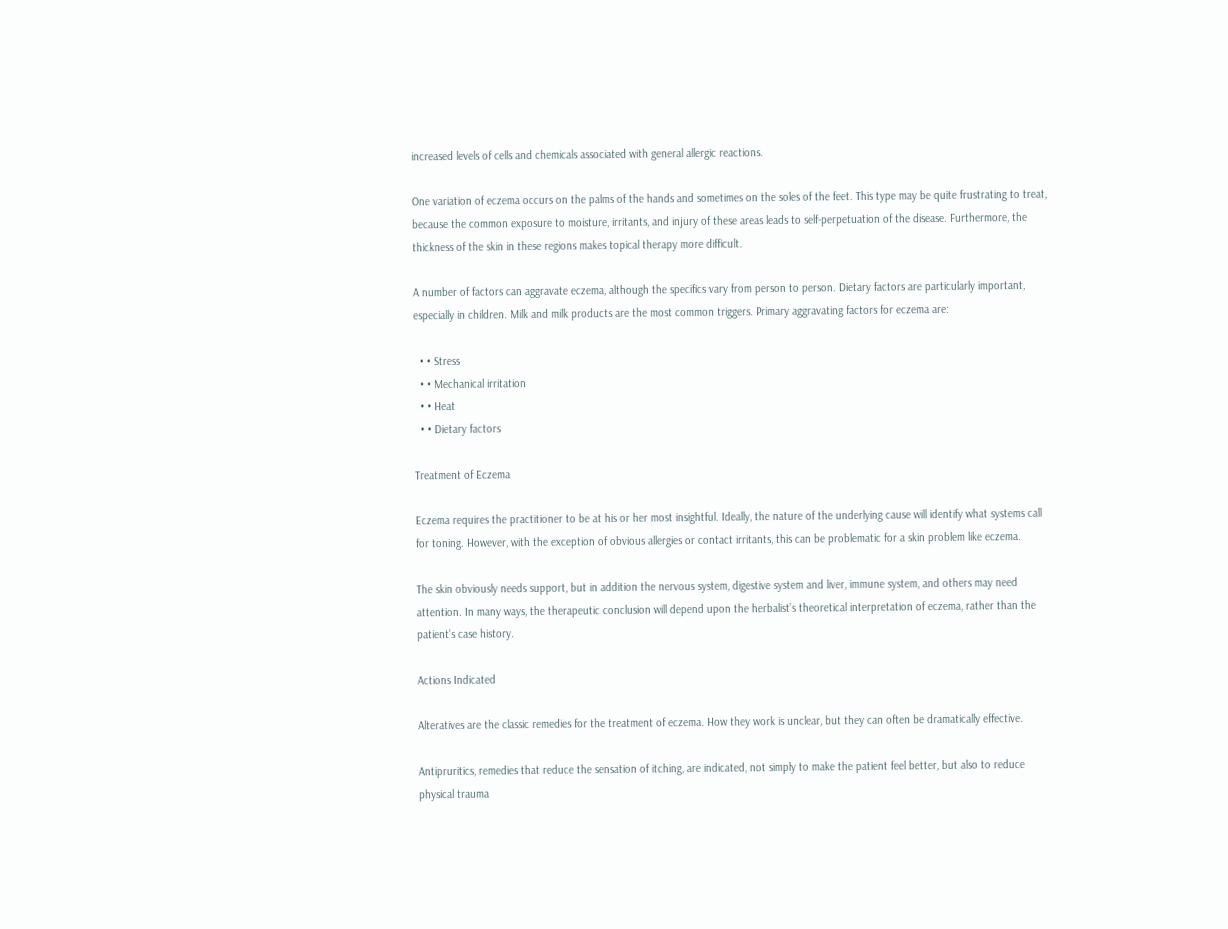increased levels of cells and chemicals associated with general allergic reactions.

One variation of eczema occurs on the palms of the hands and sometimes on the soles of the feet. This type may be quite frustrating to treat, because the common exposure to moisture, irritants, and injury of these areas leads to self-perpetuation of the disease. Furthermore, the thickness of the skin in these regions makes topical therapy more difficult.

A number of factors can aggravate eczema, although the specifics vary from person to person. Dietary factors are particularly important, especially in children. Milk and milk products are the most common triggers. Primary aggravating factors for eczema are:

  • • Stress
  • • Mechanical irritation
  • • Heat
  • • Dietary factors

Treatment of Eczema

Eczema requires the practitioner to be at his or her most insightful. Ideally, the nature of the underlying cause will identify what systems call for toning. However, with the exception of obvious allergies or contact irritants, this can be problematic for a skin problem like eczema.

The skin obviously needs support, but in addition the nervous system, digestive system and liver, immune system, and others may need attention. In many ways, the therapeutic conclusion will depend upon the herbalist’s theoretical interpretation of eczema, rather than the patient’s case history.

Actions Indicated

Alteratives are the classic remedies for the treatment of eczema. How they work is unclear, but they can often be dramatically effective.

Antipruritics, remedies that reduce the sensation of itching, are indicated, not simply to make the patient feel better, but also to reduce physical trauma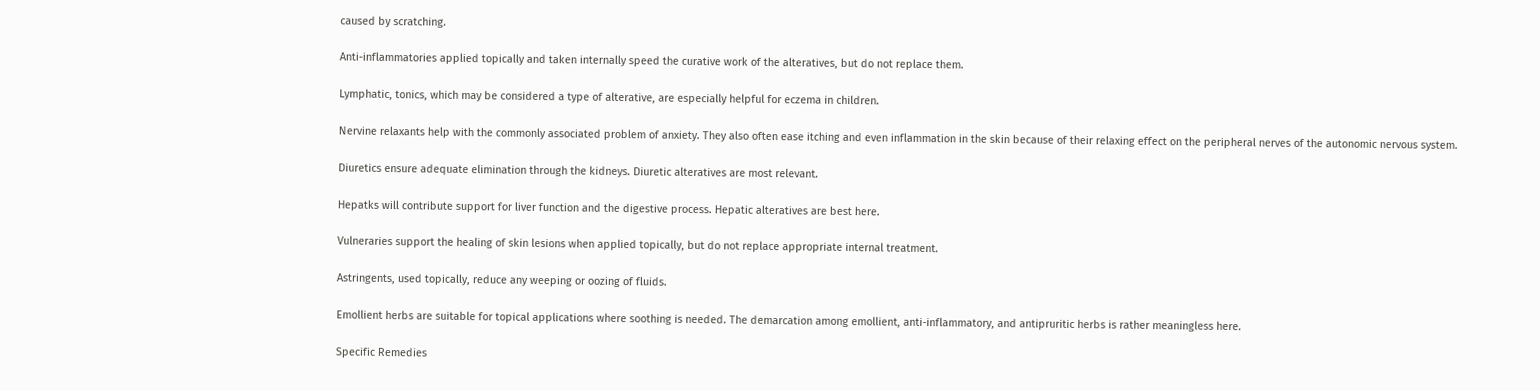caused by scratching.

Anti-inflammatories applied topically and taken internally speed the curative work of the alteratives, but do not replace them.

Lymphatic, tonics, which may be considered a type of alterative, are especially helpful for eczema in children.

Nervine relaxants help with the commonly associated problem of anxiety. They also often ease itching and even inflammation in the skin because of their relaxing effect on the peripheral nerves of the autonomic nervous system.

Diuretics ensure adequate elimination through the kidneys. Diuretic alteratives are most relevant.

Hepatks will contribute support for liver function and the digestive process. Hepatic alteratives are best here.

Vulneraries support the healing of skin lesions when applied topically, but do not replace appropriate internal treatment.

Astringents, used topically, reduce any weeping or oozing of fluids.

Emollient herbs are suitable for topical applications where soothing is needed. The demarcation among emollient, anti-inflammatory, and antipruritic herbs is rather meaningless here.

Specific Remedies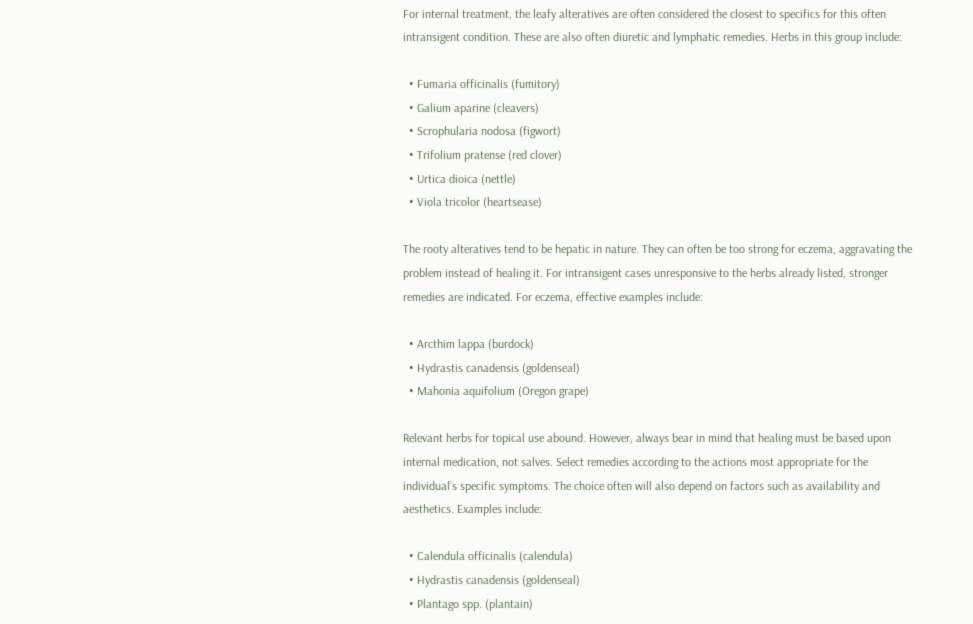For internal treatment, the leafy alteratives are often considered the closest to specifics for this often intransigent condition. These are also often diuretic and lymphatic remedies. Herbs in this group include:

  • Fumaria officinalis (fumitory)
  • Galium aparine (cleavers)
  • Scrophularia nodosa (figwort)
  • Trifolium pratense (red clover)
  • Urtica dioica (nettle)
  • Viola tricolor (heartsease)

The rooty alteratives tend to be hepatic in nature. They can often be too strong for eczema, aggravating the problem instead of healing it. For intransigent cases unresponsive to the herbs already listed, stronger remedies are indicated. For eczema, effective examples include:

  • Arcthim lappa (burdock)
  • Hydrastis canadensis (goldenseal)
  • Mahonia aquifolium (Oregon grape)

Relevant herbs for topical use abound. However, always bear in mind that healing must be based upon internal medication, not salves. Select remedies according to the actions most appropriate for the individual’s specific symptoms. The choice often will also depend on factors such as availability and aesthetics. Examples include:

  • Calendula officinalis (calendula)
  • Hydrastis canadensis (goldenseal)
  • Plantago spp. (plantain)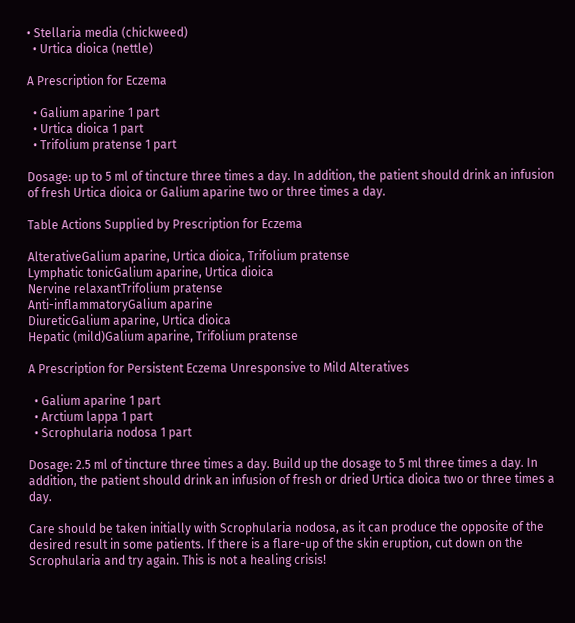• Stellaria media (chickweed)
  • Urtica dioica (nettle)

A Prescription for Eczema

  • Galium aparine 1 part
  • Urtica dioica 1 part
  • Trifolium pratense 1 part

Dosage: up to 5 ml of tincture three times a day. In addition, the patient should drink an infusion of fresh Urtica dioica or Galium aparine two or three times a day.

Table Actions Supplied by Prescription for Eczema

AlterativeGalium aparine, Urtica dioica, Trifolium pratense
Lymphatic tonicGalium aparine, Urtica dioica
Nervine relaxantTrifolium pratense
Anti-inflammatoryGalium aparine
DiureticGalium aparine, Urtica dioica
Hepatic (mild)Galium aparine, Trifolium pratense

A Prescription for Persistent Eczema Unresponsive to Mild Alteratives

  • Galium aparine 1 part
  • Arctium lappa 1 part
  • Scrophularia nodosa 1 part

Dosage: 2.5 ml of tincture three times a day. Build up the dosage to 5 ml three times a day. In addition, the patient should drink an infusion of fresh or dried Urtica dioica two or three times a day.

Care should be taken initially with Scrophularia nodosa, as it can produce the opposite of the desired result in some patients. If there is a flare-up of the skin eruption, cut down on the Scrophularia and try again. This is not a healing crisis!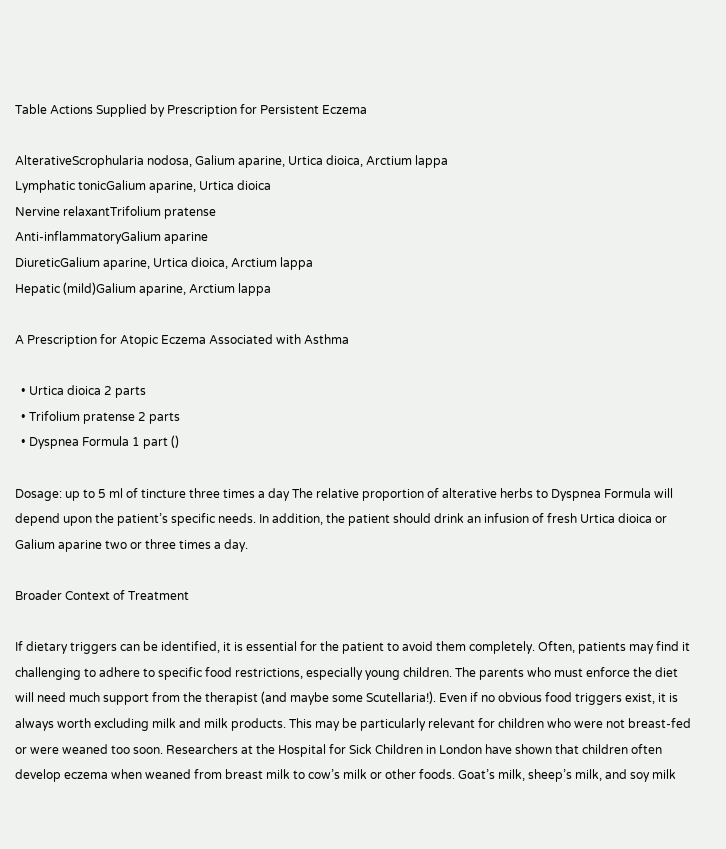Table Actions Supplied by Prescription for Persistent Eczema

AlterativeScrophularia nodosa, Galium aparine, Urtica dioica, Arctium lappa
Lymphatic tonicGalium aparine, Urtica dioica
Nervine relaxantTrifolium pratense
Anti-inflammatoryGalium aparine
DiureticGalium aparine, Urtica dioica, Arctium lappa
Hepatic (mild)Galium aparine, Arctium lappa

A Prescription for Atopic Eczema Associated with Asthma

  • Urtica dioica 2 parts
  • Trifolium pratense 2 parts
  • Dyspnea Formula 1 part ()

Dosage: up to 5 ml of tincture three times a day The relative proportion of alterative herbs to Dyspnea Formula will depend upon the patient’s specific needs. In addition, the patient should drink an infusion of fresh Urtica dioica or Galium aparine two or three times a day.

Broader Context of Treatment

If dietary triggers can be identified, it is essential for the patient to avoid them completely. Often, patients may find it challenging to adhere to specific food restrictions, especially young children. The parents who must enforce the diet will need much support from the therapist (and maybe some Scutellaria!). Even if no obvious food triggers exist, it is always worth excluding milk and milk products. This may be particularly relevant for children who were not breast-fed or were weaned too soon. Researchers at the Hospital for Sick Children in London have shown that children often develop eczema when weaned from breast milk to cow’s milk or other foods. Goat’s milk, sheep’s milk, and soy milk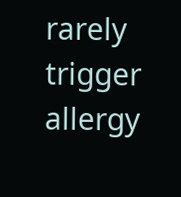rarely trigger allergy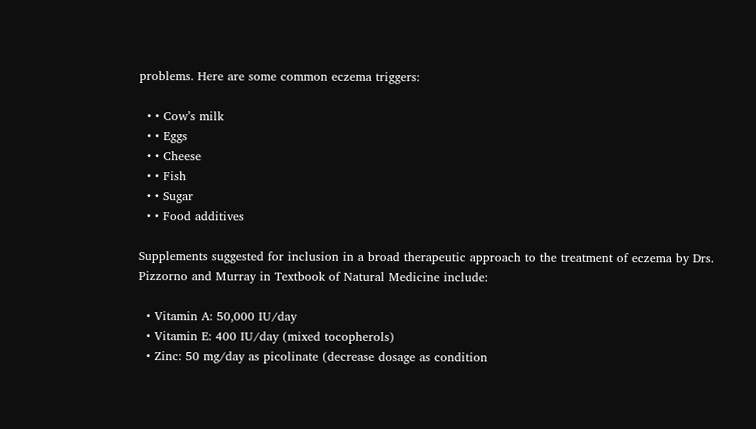problems. Here are some common eczema triggers:

  • • Cow’s milk
  • • Eggs
  • • Cheese
  • • Fish
  • • Sugar
  • • Food additives

Supplements suggested for inclusion in a broad therapeutic approach to the treatment of eczema by Drs. Pizzorno and Murray in Textbook of Natural Medicine include:

  • Vitamin A: 50,000 IU/day
  • Vitamin E: 400 IU/day (mixed tocopherols)
  • Zinc: 50 mg/day as picolinate (decrease dosage as condition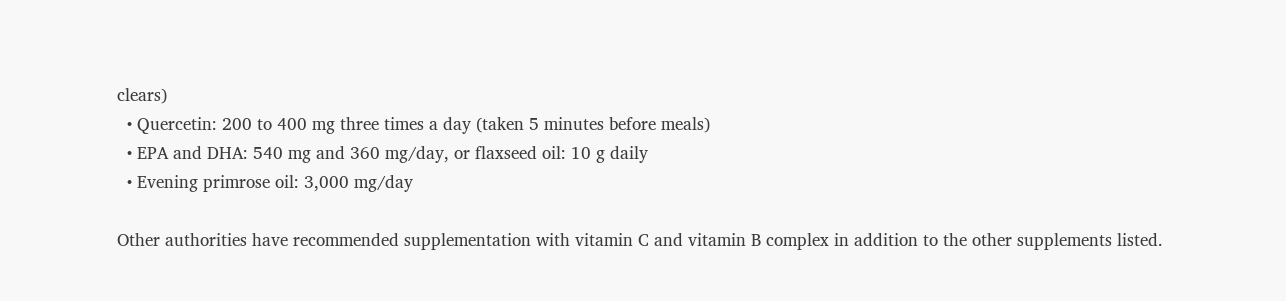clears)
  • Quercetin: 200 to 400 mg three times a day (taken 5 minutes before meals)
  • EPA and DHA: 540 mg and 360 mg/day, or flaxseed oil: 10 g daily
  • Evening primrose oil: 3,000 mg/day

Other authorities have recommended supplementation with vitamin C and vitamin B complex in addition to the other supplements listed.